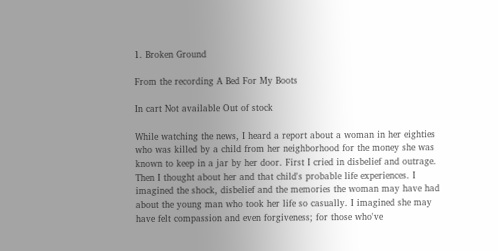1. Broken Ground

From the recording A Bed For My Boots

In cart Not available Out of stock

While watching the news, I heard a report about a woman in her eighties who was killed by a child from her neighborhood for the money she was known to keep in a jar by her door. First I cried in disbelief and outrage. Then I thought about her and that child's probable life experiences. I imagined the shock, disbelief and the memories the woman may have had about the young man who took her life so casually. I imagined she may have felt compassion and even forgiveness; for those who've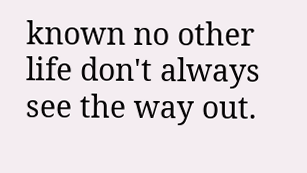known no other life don't always see the way out.